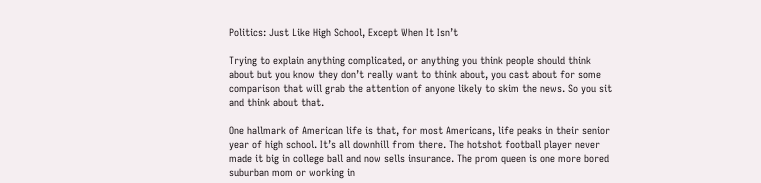Politics: Just Like High School, Except When It Isn’t

Trying to explain anything complicated, or anything you think people should think about but you know they don’t really want to think about, you cast about for some comparison that will grab the attention of anyone likely to skim the news. So you sit and think about that.

One hallmark of American life is that, for most Americans, life peaks in their senior year of high school. It’s all downhill from there. The hotshot football player never made it big in college ball and now sells insurance. The prom queen is one more bored suburban mom or working in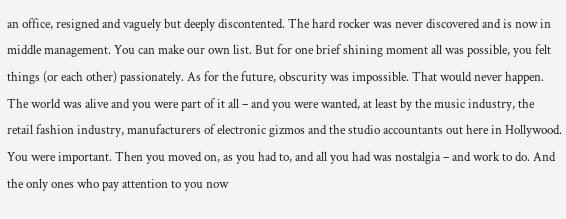an office, resigned and vaguely but deeply discontented. The hard rocker was never discovered and is now in middle management. You can make our own list. But for one brief shining moment all was possible, you felt things (or each other) passionately. As for the future, obscurity was impossible. That would never happen. The world was alive and you were part of it all – and you were wanted, at least by the music industry, the retail fashion industry, manufacturers of electronic gizmos and the studio accountants out here in Hollywood. You were important. Then you moved on, as you had to, and all you had was nostalgia – and work to do. And the only ones who pay attention to you now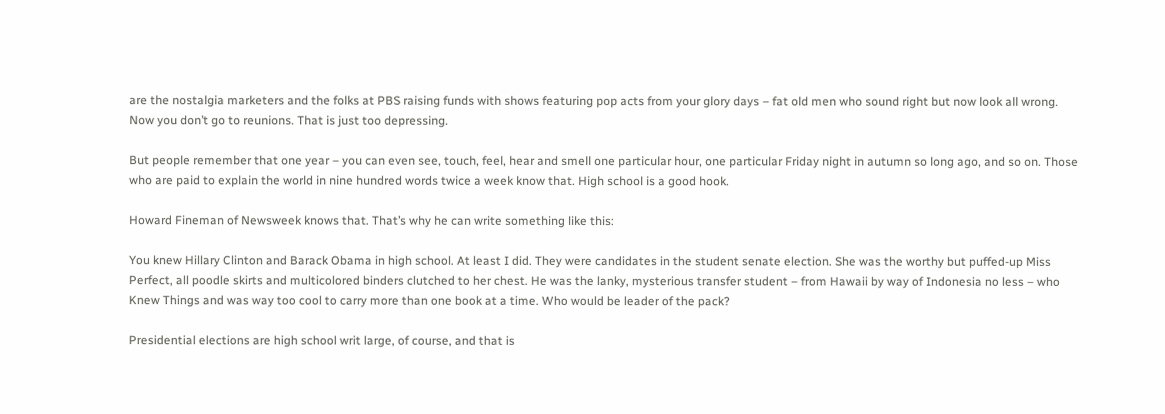are the nostalgia marketers and the folks at PBS raising funds with shows featuring pop acts from your glory days – fat old men who sound right but now look all wrong. Now you don’t go to reunions. That is just too depressing.

But people remember that one year – you can even see, touch, feel, hear and smell one particular hour, one particular Friday night in autumn so long ago, and so on. Those who are paid to explain the world in nine hundred words twice a week know that. High school is a good hook.

Howard Fineman of Newsweek knows that. That’s why he can write something like this:

You knew Hillary Clinton and Barack Obama in high school. At least I did. They were candidates in the student senate election. She was the worthy but puffed-up Miss Perfect, all poodle skirts and multicolored binders clutched to her chest. He was the lanky, mysterious transfer student – from Hawaii by way of Indonesia no less – who Knew Things and was way too cool to carry more than one book at a time. Who would be leader of the pack?

Presidential elections are high school writ large, of course, and that is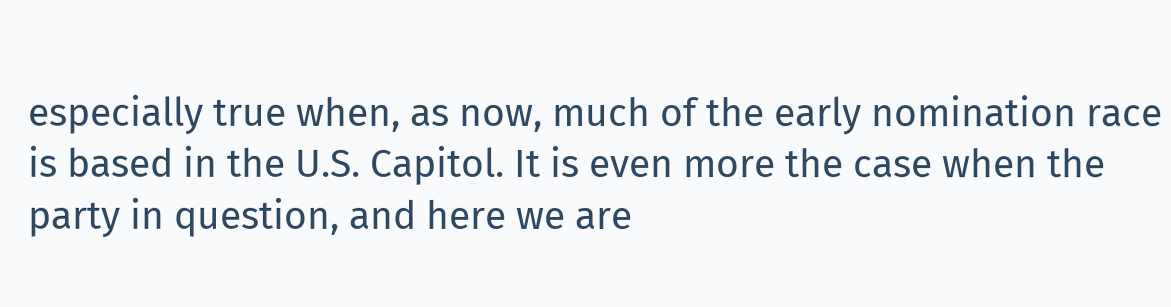especially true when, as now, much of the early nomination race is based in the U.S. Capitol. It is even more the case when the party in question, and here we are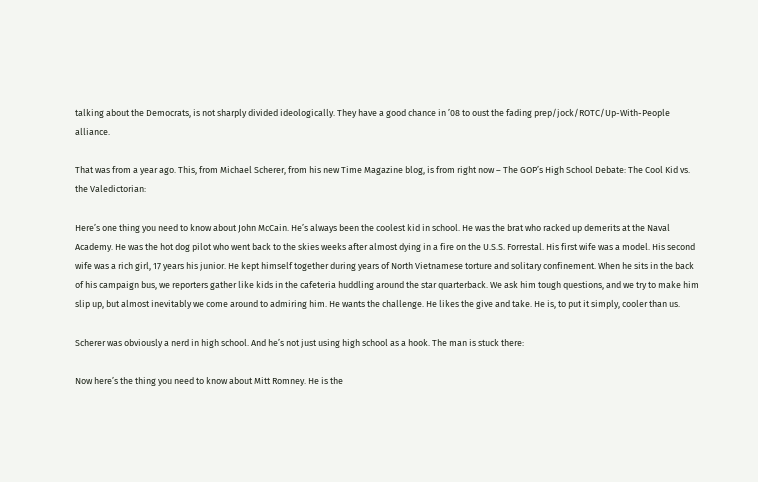talking about the Democrats, is not sharply divided ideologically. They have a good chance in ’08 to oust the fading prep/jock/ROTC/Up-With-People alliance.

That was from a year ago. This, from Michael Scherer, from his new Time Magazine blog, is from right now – The GOP’s High School Debate: The Cool Kid vs. the Valedictorian:

Here’s one thing you need to know about John McCain. He’s always been the coolest kid in school. He was the brat who racked up demerits at the Naval Academy. He was the hot dog pilot who went back to the skies weeks after almost dying in a fire on the U.S.S. Forrestal. His first wife was a model. His second wife was a rich girl, 17 years his junior. He kept himself together during years of North Vietnamese torture and solitary confinement. When he sits in the back of his campaign bus, we reporters gather like kids in the cafeteria huddling around the star quarterback. We ask him tough questions, and we try to make him slip up, but almost inevitably we come around to admiring him. He wants the challenge. He likes the give and take. He is, to put it simply, cooler than us.

Scherer was obviously a nerd in high school. And he’s not just using high school as a hook. The man is stuck there:

Now here’s the thing you need to know about Mitt Romney. He is the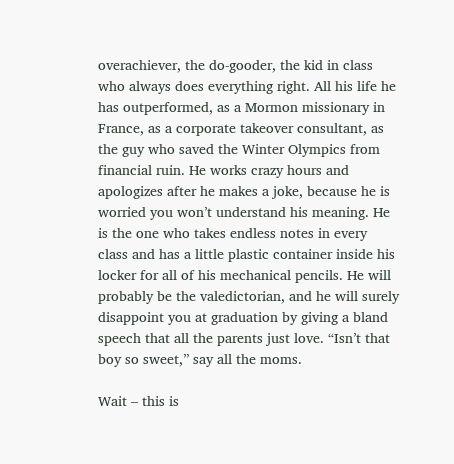overachiever, the do-gooder, the kid in class who always does everything right. All his life he has outperformed, as a Mormon missionary in France, as a corporate takeover consultant, as the guy who saved the Winter Olympics from financial ruin. He works crazy hours and apologizes after he makes a joke, because he is worried you won’t understand his meaning. He is the one who takes endless notes in every class and has a little plastic container inside his locker for all of his mechanical pencils. He will probably be the valedictorian, and he will surely disappoint you at graduation by giving a bland speech that all the parents just love. “Isn’t that boy so sweet,” say all the moms.

Wait – this is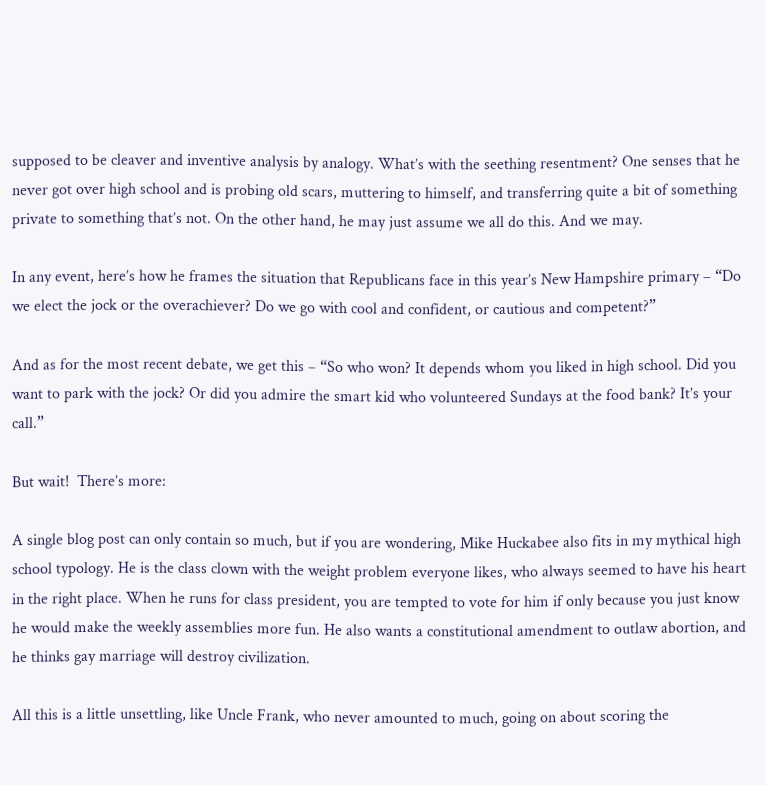supposed to be cleaver and inventive analysis by analogy. What’s with the seething resentment? One senses that he never got over high school and is probing old scars, muttering to himself, and transferring quite a bit of something private to something that’s not. On the other hand, he may just assume we all do this. And we may.

In any event, here’s how he frames the situation that Republicans face in this year’s New Hampshire primary – “Do we elect the jock or the overachiever? Do we go with cool and confident, or cautious and competent?”

And as for the most recent debate, we get this – “So who won? It depends whom you liked in high school. Did you want to park with the jock? Or did you admire the smart kid who volunteered Sundays at the food bank? It’s your call.”

But wait!  There’s more:

A single blog post can only contain so much, but if you are wondering, Mike Huckabee also fits in my mythical high school typology. He is the class clown with the weight problem everyone likes, who always seemed to have his heart in the right place. When he runs for class president, you are tempted to vote for him if only because you just know he would make the weekly assemblies more fun. He also wants a constitutional amendment to outlaw abortion, and he thinks gay marriage will destroy civilization.

All this is a little unsettling, like Uncle Frank, who never amounted to much, going on about scoring the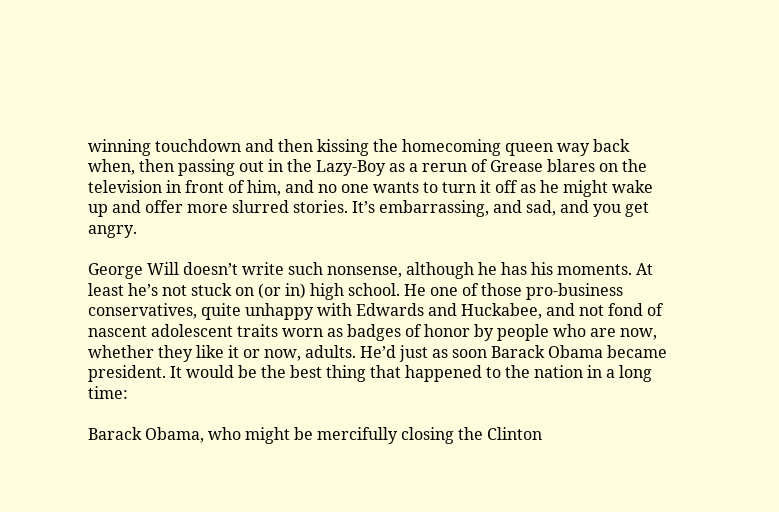winning touchdown and then kissing the homecoming queen way back when, then passing out in the Lazy-Boy as a rerun of Grease blares on the television in front of him, and no one wants to turn it off as he might wake up and offer more slurred stories. It’s embarrassing, and sad, and you get angry.

George Will doesn’t write such nonsense, although he has his moments. At least he’s not stuck on (or in) high school. He one of those pro-business conservatives, quite unhappy with Edwards and Huckabee, and not fond of nascent adolescent traits worn as badges of honor by people who are now, whether they like it or now, adults. He’d just as soon Barack Obama became president. It would be the best thing that happened to the nation in a long time:

Barack Obama, who might be mercifully closing the Clinton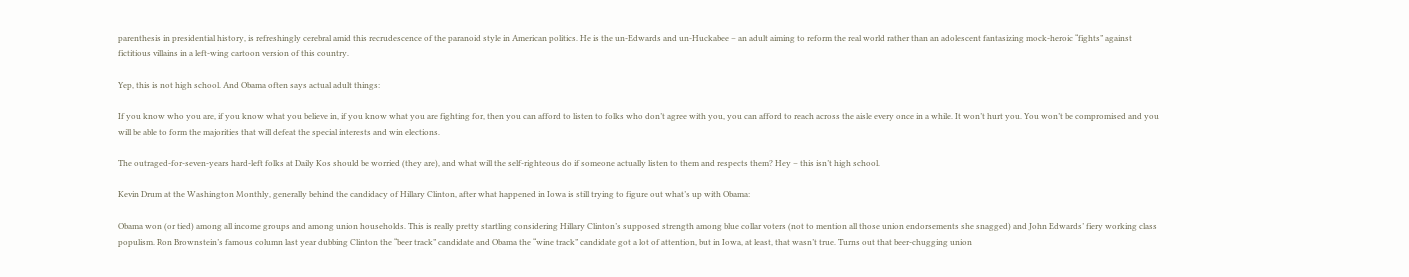parenthesis in presidential history, is refreshingly cerebral amid this recrudescence of the paranoid style in American politics. He is the un-Edwards and un-Huckabee – an adult aiming to reform the real world rather than an adolescent fantasizing mock-heroic “fights” against fictitious villains in a left-wing cartoon version of this country.

Yep, this is not high school. And Obama often says actual adult things:

If you know who you are, if you know what you believe in, if you know what you are fighting for, then you can afford to listen to folks who don’t agree with you, you can afford to reach across the aisle every once in a while. It won’t hurt you. You won’t be compromised and you will be able to form the majorities that will defeat the special interests and win elections.

The outraged-for-seven-years hard-left folks at Daily Kos should be worried (they are), and what will the self-righteous do if someone actually listen to them and respects them? Hey – this isn’t high school.

Kevin Drum at the Washington Monthly, generally behind the candidacy of Hillary Clinton, after what happened in Iowa is still trying to figure out what’s up with Obama:

Obama won (or tied) among all income groups and among union households. This is really pretty startling considering Hillary Clinton’s supposed strength among blue collar voters (not to mention all those union endorsements she snagged) and John Edwards’ fiery working class populism. Ron Brownstein’s famous column last year dubbing Clinton the “beer track” candidate and Obama the “wine track” candidate got a lot of attention, but in Iowa, at least, that wasn’t true. Turns out that beer-chugging union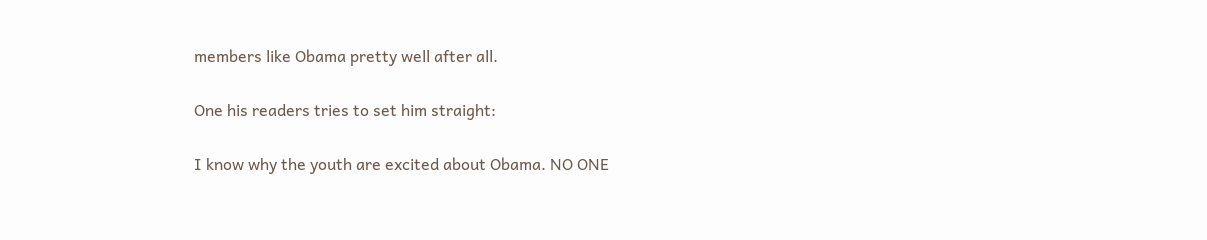members like Obama pretty well after all.

One his readers tries to set him straight:

I know why the youth are excited about Obama. NO ONE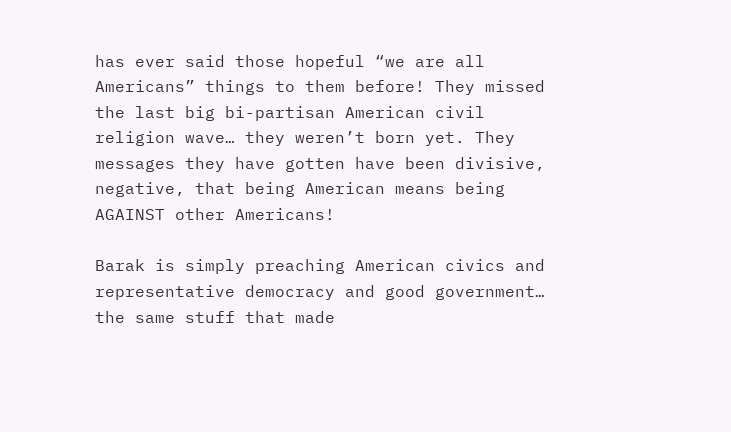has ever said those hopeful “we are all Americans” things to them before! They missed the last big bi-partisan American civil religion wave… they weren’t born yet. They messages they have gotten have been divisive, negative, that being American means being AGAINST other Americans!

Barak is simply preaching American civics and representative democracy and good government… the same stuff that made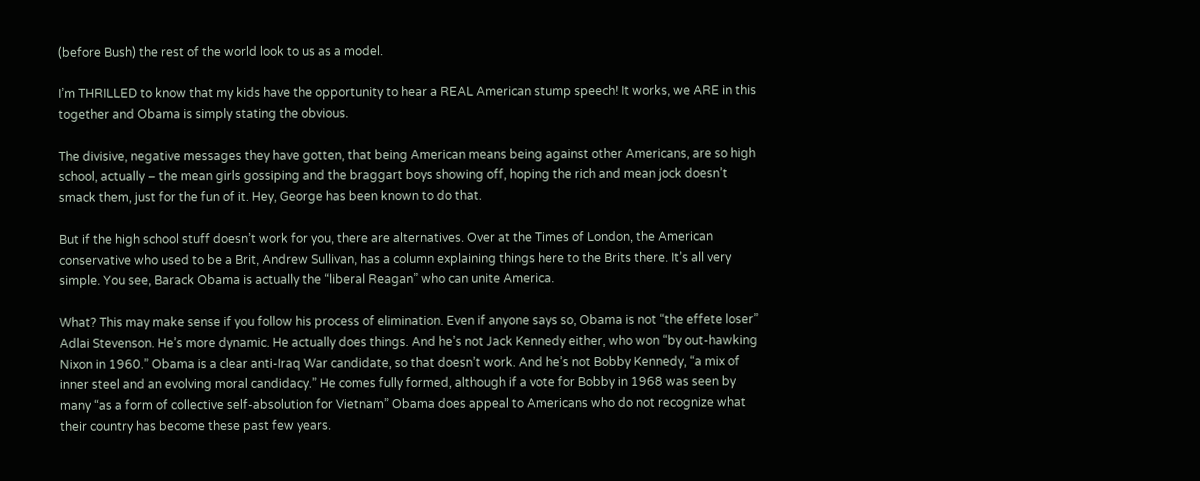(before Bush) the rest of the world look to us as a model.

I’m THRILLED to know that my kids have the opportunity to hear a REAL American stump speech! It works, we ARE in this together and Obama is simply stating the obvious.

The divisive, negative messages they have gotten, that being American means being against other Americans, are so high school, actually – the mean girls gossiping and the braggart boys showing off, hoping the rich and mean jock doesn’t smack them, just for the fun of it. Hey, George has been known to do that.

But if the high school stuff doesn’t work for you, there are alternatives. Over at the Times of London, the American conservative who used to be a Brit, Andrew Sullivan, has a column explaining things here to the Brits there. It’s all very simple. You see, Barack Obama is actually the “liberal Reagan” who can unite America.

What? This may make sense if you follow his process of elimination. Even if anyone says so, Obama is not “the effete loser” Adlai Stevenson. He’s more dynamic. He actually does things. And he’s not Jack Kennedy either, who won “by out-hawking Nixon in 1960.” Obama is a clear anti-Iraq War candidate, so that doesn’t work. And he’s not Bobby Kennedy, “a mix of inner steel and an evolving moral candidacy.” He comes fully formed, although if a vote for Bobby in 1968 was seen by many “as a form of collective self-absolution for Vietnam” Obama does appeal to Americans who do not recognize what their country has become these past few years.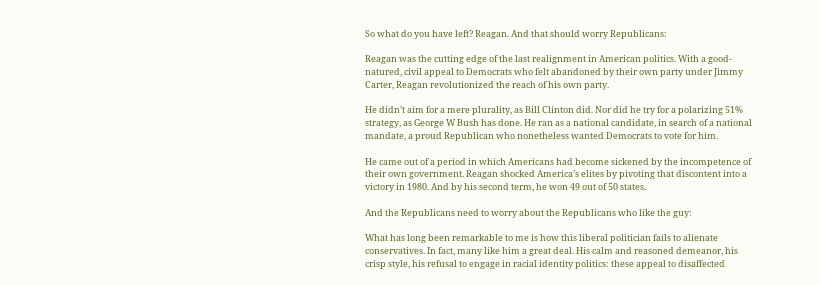So what do you have left? Reagan. And that should worry Republicans:

Reagan was the cutting edge of the last realignment in American politics. With a good-natured, civil appeal to Democrats who felt abandoned by their own party under Jimmy Carter, Reagan revolutionized the reach of his own party.

He didn’t aim for a mere plurality, as Bill Clinton did. Nor did he try for a polarizing 51% strategy, as George W Bush has done. He ran as a national candidate, in search of a national mandate, a proud Republican who nonetheless wanted Democrats to vote for him.

He came out of a period in which Americans had become sickened by the incompetence of their own government. Reagan shocked America’s elites by pivoting that discontent into a victory in 1980. And by his second term, he won 49 out of 50 states.

And the Republicans need to worry about the Republicans who like the guy:

What has long been remarkable to me is how this liberal politician fails to alienate conservatives. In fact, many like him a great deal. His calm and reasoned demeanor, his crisp style, his refusal to engage in racial identity politics: these appeal to disaffected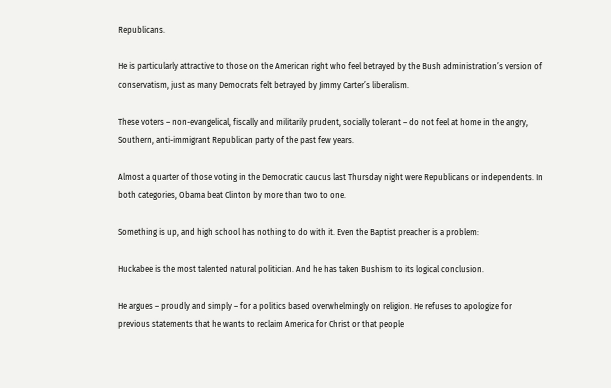Republicans.

He is particularly attractive to those on the American right who feel betrayed by the Bush administration’s version of conservatism, just as many Democrats felt betrayed by Jimmy Carter’s liberalism.

These voters – non-evangelical, fiscally and militarily prudent, socially tolerant – do not feel at home in the angry, Southern, anti-immigrant Republican party of the past few years.

Almost a quarter of those voting in the Democratic caucus last Thursday night were Republicans or independents. In both categories, Obama beat Clinton by more than two to one.

Something is up, and high school has nothing to do with it. Even the Baptist preacher is a problem:

Huckabee is the most talented natural politician. And he has taken Bushism to its logical conclusion.

He argues – proudly and simply – for a politics based overwhelmingly on religion. He refuses to apologize for previous statements that he wants to reclaim America for Christ or that people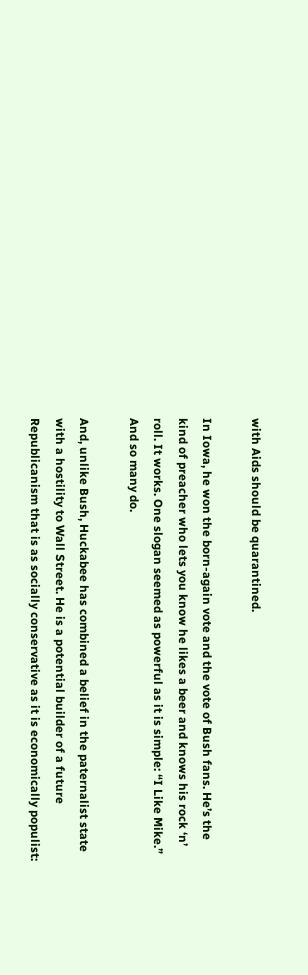with Aids should be quarantined.

In Iowa, he won the born-again vote and the vote of Bush fans. He’s the kind of preacher who lets you know he likes a beer and knows his rock ‘n’ roll. It works. One slogan seemed as powerful as it is simple: “I Like Mike.” And so many do.

And, unlike Bush, Huckabee has combined a belief in the paternalist state with a hostility to Wall Street. He is a potential builder of a future Republicanism that is as socially conservative as it is economically populist: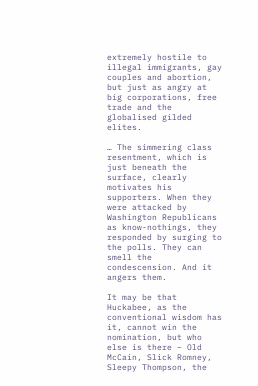extremely hostile to illegal immigrants, gay couples and abortion, but just as angry at big corporations, free trade and the globalised gilded elites.

… The simmering class resentment, which is just beneath the surface, clearly motivates his supporters. When they were attacked by Washington Republicans as know-nothings, they responded by surging to the polls. They can smell the condescension. And it angers them.

It may be that Huckabee, as the conventional wisdom has it, cannot win the nomination, but who else is there – Old McCain, Slick Romney, Sleepy Thompson, the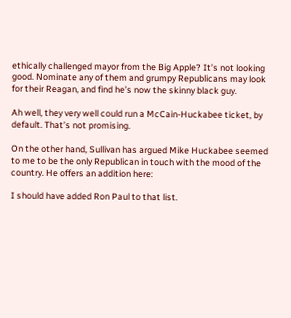ethically challenged mayor from the Big Apple? It’s not looking good. Nominate any of them and grumpy Republicans may look for their Reagan, and find he’s now the skinny black guy.

Ah well, they very well could run a McCain-Huckabee ticket, by default. That’s not promising.

On the other hand, Sullivan has argued Mike Huckabee seemed to me to be the only Republican in touch with the mood of the country. He offers an addition here:

I should have added Ron Paul to that list.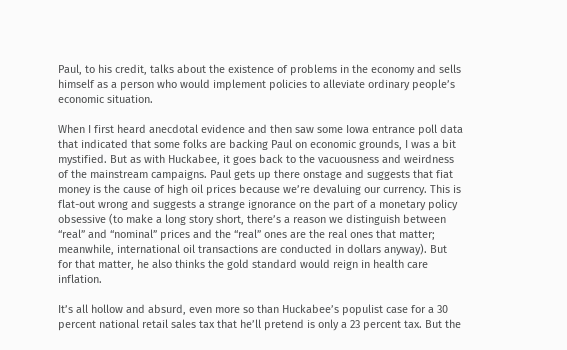Paul, to his credit, talks about the existence of problems in the economy and sells himself as a person who would implement policies to alleviate ordinary people’s economic situation.

When I first heard anecdotal evidence and then saw some Iowa entrance poll data that indicated that some folks are backing Paul on economic grounds, I was a bit mystified. But as with Huckabee, it goes back to the vacuousness and weirdness of the mainstream campaigns. Paul gets up there onstage and suggests that fiat money is the cause of high oil prices because we’re devaluing our currency. This is flat-out wrong and suggests a strange ignorance on the part of a monetary policy obsessive (to make a long story short, there’s a reason we distinguish between “real” and “nominal” prices and the “real” ones are the real ones that matter; meanwhile, international oil transactions are conducted in dollars anyway). But for that matter, he also thinks the gold standard would reign in health care inflation.

It’s all hollow and absurd, even more so than Huckabee’s populist case for a 30 percent national retail sales tax that he’ll pretend is only a 23 percent tax. But the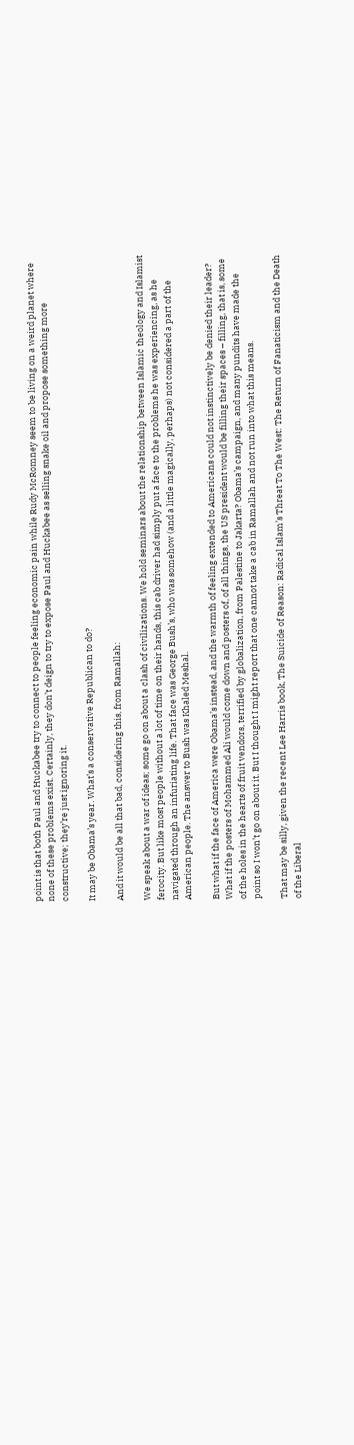point is that both Paul and Huckabee try to connect to people feeling economic pain while Rudy McRomney seem to be living on a weird planet where none of these problems exist. Certainly, they don’t deign to try to expose Paul and Huckabee as selling snake oil and propose something more constructive; they’re just ignoring it.

It may be Obama’s year. What’s a conservative Republican to do?

And it would be all that bad, considering this, from Ramallah:

We speak about a war of ideas; some go on about a clash of civilizations. We hold seminars about the relationship between Islamic theology and Islamist ferocity. But like most people without a lot of time on their hands, this cab driver had simply put a face to the problems he was experiencing, as he navigated through an infuriating life. That face was George Bush’s, who was somehow (and a little magically, perhaps) not considered a part of the American people. The answer to Bush was Khaled Meshal.

But what if the face of America were Obama’s instead, and the warmth of feeling extended to Americans could not instinctively be denied their leader? What if the posters of Mohammed Ali would come down and posters of, of all things, the US president would be filling their spaces – filling, that is, some of the holes in the hearts of fruit vendors, terrified by globalization, from Palestine to Jakarta? Obama’s campaign, and many pundits have made the point so I won’t go on about it. But I thought I might report that one cannot take a cab in Ramallah and not run into what this means.

That may be silly, given the recent Lee Harris book, The Suicide of Reason: Radical Islam’s Threat To The West: The Return of Fanaticism and the Death of the Liberal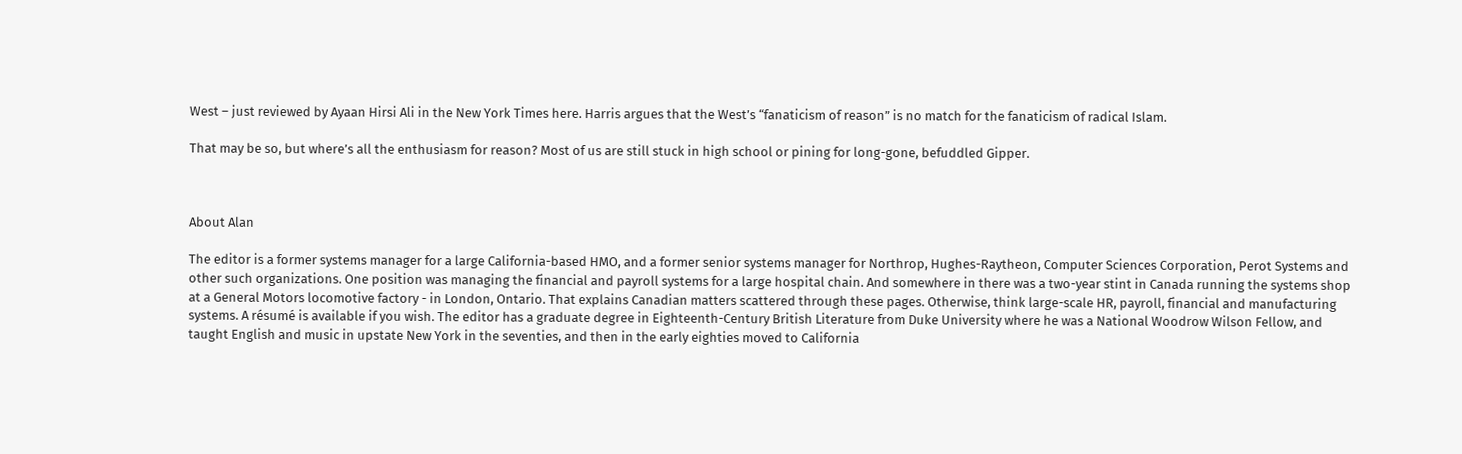West – just reviewed by Ayaan Hirsi Ali in the New York Times here. Harris argues that the West’s “fanaticism of reason” is no match for the fanaticism of radical Islam.

That may be so, but where’s all the enthusiasm for reason? Most of us are still stuck in high school or pining for long-gone, befuddled Gipper.



About Alan

The editor is a former systems manager for a large California-based HMO, and a former senior systems manager for Northrop, Hughes-Raytheon, Computer Sciences Corporation, Perot Systems and other such organizations. One position was managing the financial and payroll systems for a large hospital chain. And somewhere in there was a two-year stint in Canada running the systems shop at a General Motors locomotive factory - in London, Ontario. That explains Canadian matters scattered through these pages. Otherwise, think large-scale HR, payroll, financial and manufacturing systems. A résumé is available if you wish. The editor has a graduate degree in Eighteenth-Century British Literature from Duke University where he was a National Woodrow Wilson Fellow, and taught English and music in upstate New York in the seventies, and then in the early eighties moved to California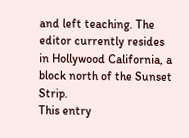and left teaching. The editor currently resides in Hollywood California, a block north of the Sunset Strip.
This entry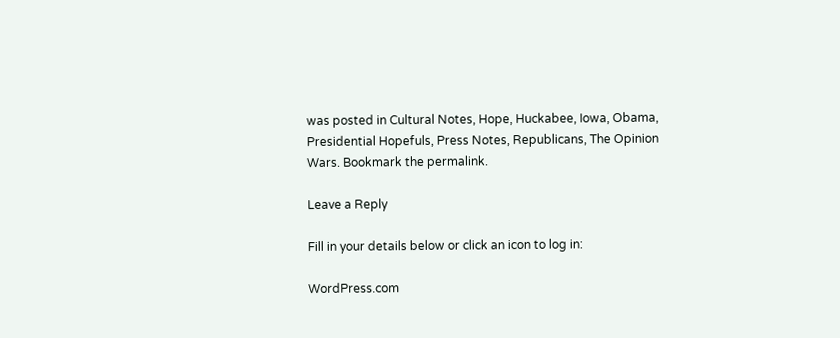was posted in Cultural Notes, Hope, Huckabee, Iowa, Obama, Presidential Hopefuls, Press Notes, Republicans, The Opinion Wars. Bookmark the permalink.

Leave a Reply

Fill in your details below or click an icon to log in:

WordPress.com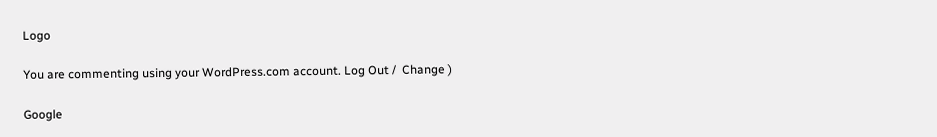Logo

You are commenting using your WordPress.com account. Log Out /  Change )

Google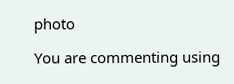photo

You are commenting using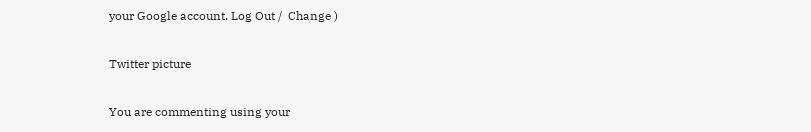your Google account. Log Out /  Change )

Twitter picture

You are commenting using your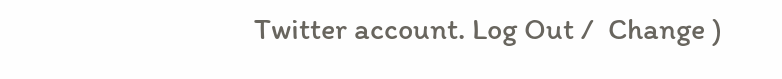Twitter account. Log Out /  Change )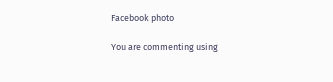Facebook photo

You are commenting using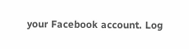your Facebook account. Log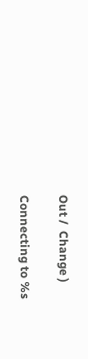Out /  Change )

Connecting to %s